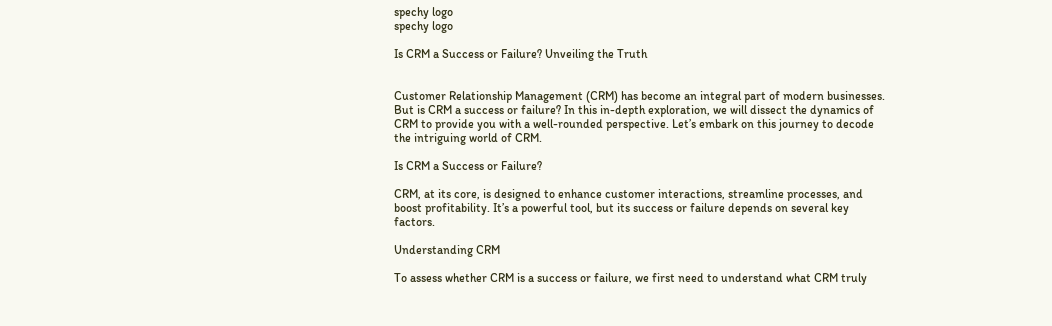spechy logo
spechy logo

Is CRM a Success or Failure? Unveiling the Truth


Customer Relationship Management (CRM) has become an integral part of modern businesses. But is CRM a success or failure? In this in-depth exploration, we will dissect the dynamics of CRM to provide you with a well-rounded perspective. Let’s embark on this journey to decode the intriguing world of CRM.

Is CRM a Success or Failure?

CRM, at its core, is designed to enhance customer interactions, streamline processes, and boost profitability. It’s a powerful tool, but its success or failure depends on several key factors.

Understanding CRM

To assess whether CRM is a success or failure, we first need to understand what CRM truly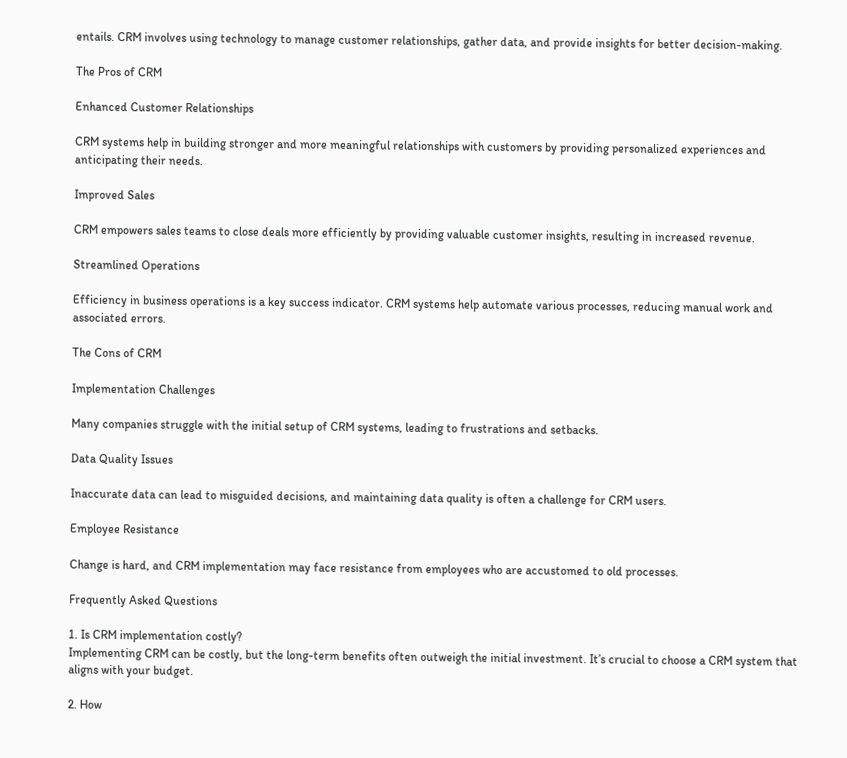entails. CRM involves using technology to manage customer relationships, gather data, and provide insights for better decision-making.

The Pros of CRM

Enhanced Customer Relationships

CRM systems help in building stronger and more meaningful relationships with customers by providing personalized experiences and anticipating their needs.

Improved Sales

CRM empowers sales teams to close deals more efficiently by providing valuable customer insights, resulting in increased revenue.

Streamlined Operations

Efficiency in business operations is a key success indicator. CRM systems help automate various processes, reducing manual work and associated errors.

The Cons of CRM

Implementation Challenges

Many companies struggle with the initial setup of CRM systems, leading to frustrations and setbacks.

Data Quality Issues

Inaccurate data can lead to misguided decisions, and maintaining data quality is often a challenge for CRM users.

Employee Resistance

Change is hard, and CRM implementation may face resistance from employees who are accustomed to old processes.

Frequently Asked Questions

1. Is CRM implementation costly?
Implementing CRM can be costly, but the long-term benefits often outweigh the initial investment. It’s crucial to choose a CRM system that aligns with your budget.

2. How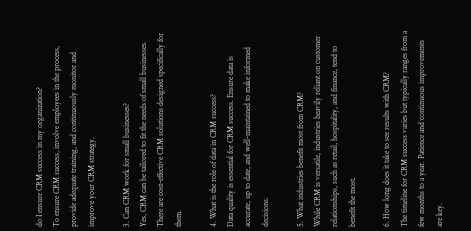do I ensure CRM success in my organization?
To ensure CRM success, involve employees in the process, provide adequate training, and continuously monitor and improve your CRM strategy.

3. Can CRM work for small businesses?
Yes, CRM can be tailored to fit the needs of small businesses. There are cost-effective CRM solutions designed specifically for them.

4. What is the role of data in CRM success?
Data quality is essential for CRM success. Ensure data is accurate, up to date, and well-maintained to make informed decisions.

5. What industries benefit most from CRM?
While CRM is versatile, industries heavily reliant on customer relationships, such as retail, hospitality, and finance, tend to benefit the most.

6. How long does it take to see results with CRM?
The timeline for CRM success varies but typically ranges from a few months to a year. Patience and continuous improvements are key.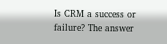Is CRM a success or failure? The answer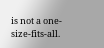is not a one-size-fits-all.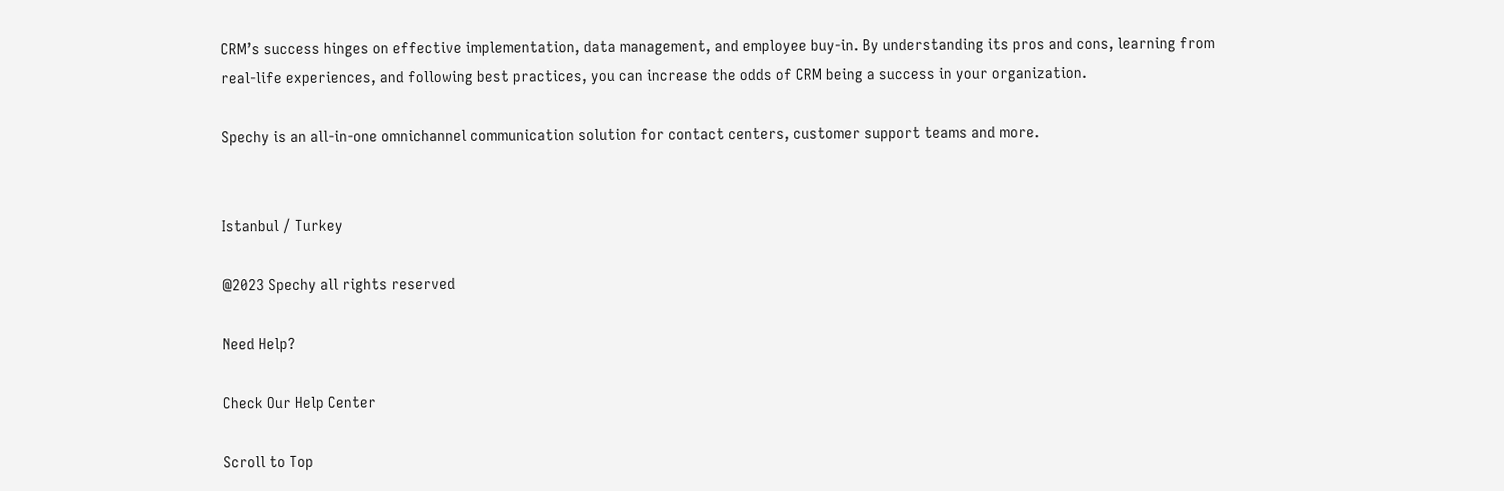CRM’s success hinges on effective implementation, data management, and employee buy-in. By understanding its pros and cons, learning from real-life experiences, and following best practices, you can increase the odds of CRM being a success in your organization.

Spechy is an all-in-one omnichannel communication solution for contact centers, customer support teams and more.


Istanbul / Turkey

@2023 Spechy all rights reserved

Need Help?

Check Our Help Center

Scroll to Top